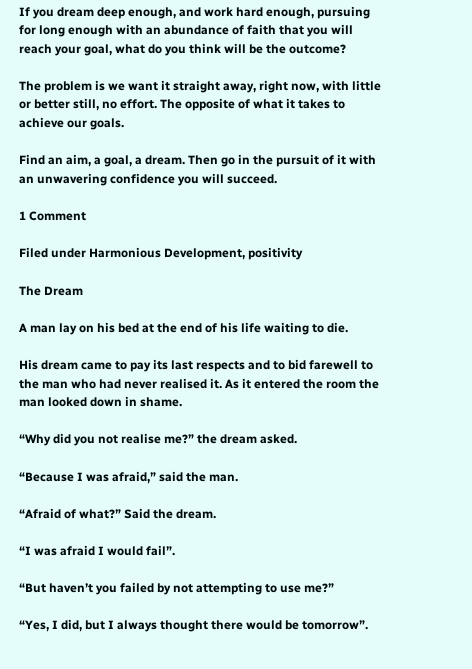If you dream deep enough, and work hard enough, pursuing for long enough with an abundance of faith that you will reach your goal, what do you think will be the outcome?

The problem is we want it straight away, right now, with little or better still, no effort. The opposite of what it takes to achieve our goals.

Find an aim, a goal, a dream. Then go in the pursuit of it with an unwavering confidence you will succeed.

1 Comment

Filed under Harmonious Development, positivity

The Dream

A man lay on his bed at the end of his life waiting to die.

His dream came to pay its last respects and to bid farewell to the man who had never realised it. As it entered the room the man looked down in shame.

“Why did you not realise me?” the dream asked.

“Because I was afraid,” said the man.

“Afraid of what?” Said the dream.

“I was afraid I would fail”.

“But haven’t you failed by not attempting to use me?”

“Yes, I did, but I always thought there would be tomorrow”.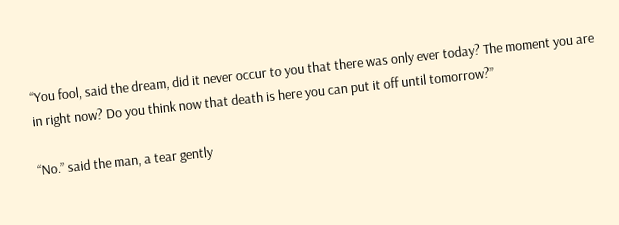“You fool, said the dream, did it never occur to you that there was only ever today? The moment you are in right now? Do you think now that death is here you can put it off until tomorrow?”

“No.” said the man, a tear gently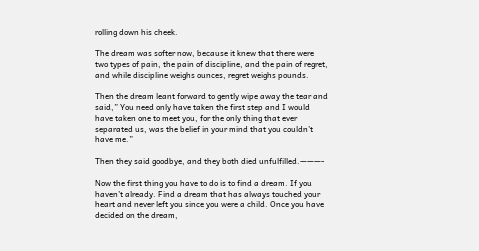rolling down his cheek.

The dream was softer now, because it knew that there were two types of pain, the pain of discipline, and the pain of regret, and while discipline weighs ounces, regret weighs pounds.

Then the dream leant forward to gently wipe away the tear and said,” You need only have taken the first step and I would have taken one to meet you, for the only thing that ever separated us, was the belief in your mind that you couldn’t have me.”

Then they said goodbye, and they both died unfulfilled.———-

Now the first thing you have to do is to find a dream. If you haven’t already. Find a dream that has always touched your heart and never left you since you were a child. Once you have decided on the dream,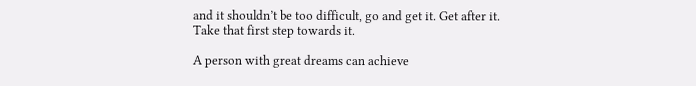and it shouldn’t be too difficult, go and get it. Get after it. Take that first step towards it.

A person with great dreams can achieve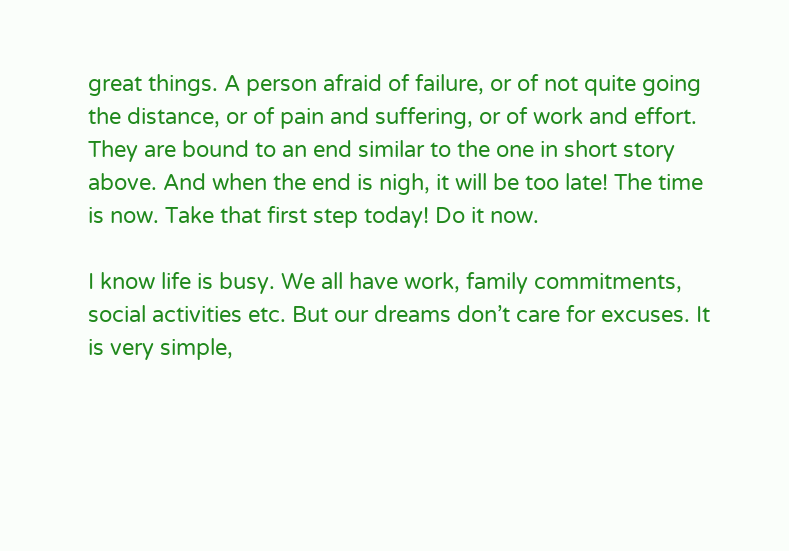great things. A person afraid of failure, or of not quite going the distance, or of pain and suffering, or of work and effort. They are bound to an end similar to the one in short story above. And when the end is nigh, it will be too late! The time is now. Take that first step today! Do it now.

I know life is busy. We all have work, family commitments, social activities etc. But our dreams don’t care for excuses. It is very simple,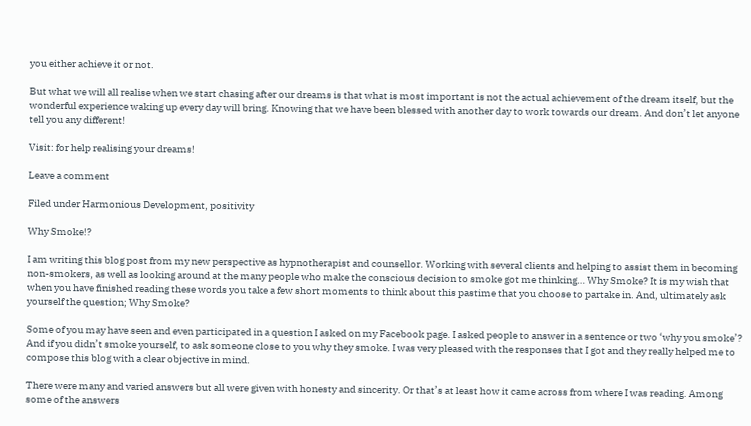you either achieve it or not.

But what we will all realise when we start chasing after our dreams is that what is most important is not the actual achievement of the dream itself, but the wonderful experience waking up every day will bring. Knowing that we have been blessed with another day to work towards our dream. And don’t let anyone tell you any different!

Visit: for help realising your dreams!

Leave a comment

Filed under Harmonious Development, positivity

Why Smoke!?

I am writing this blog post from my new perspective as hypnotherapist and counsellor. Working with several clients and helping to assist them in becoming non-smokers, as well as looking around at the many people who make the conscious decision to smoke got me thinking… Why Smoke? It is my wish that when you have finished reading these words you take a few short moments to think about this pastime that you choose to partake in. And, ultimately ask yourself the question; Why Smoke?

Some of you may have seen and even participated in a question I asked on my Facebook page. I asked people to answer in a sentence or two ‘why you smoke’? And if you didn’t smoke yourself, to ask someone close to you why they smoke. I was very pleased with the responses that I got and they really helped me to compose this blog with a clear objective in mind.

There were many and varied answers but all were given with honesty and sincerity. Or that’s at least how it came across from where I was reading. Among some of the answers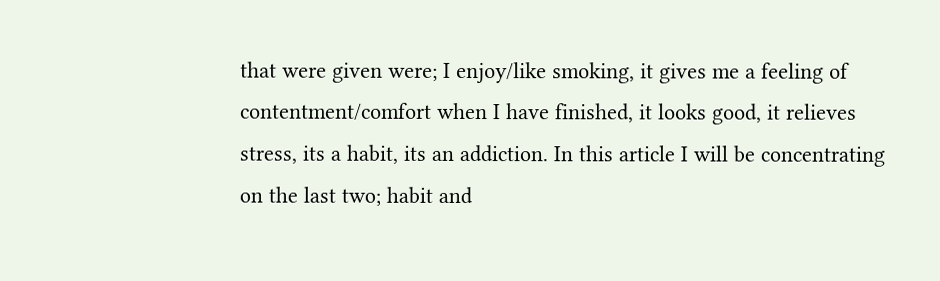that were given were; I enjoy/like smoking, it gives me a feeling of contentment/comfort when I have finished, it looks good, it relieves stress, its a habit, its an addiction. In this article I will be concentrating on the last two; habit and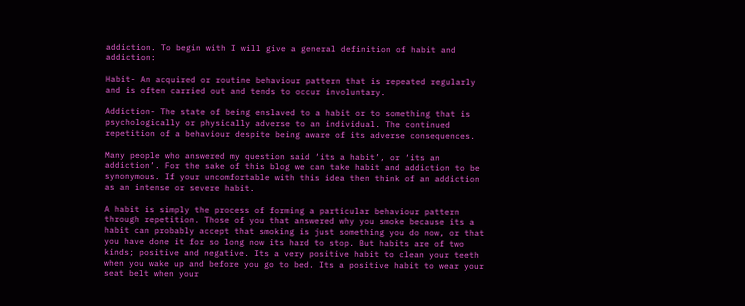addiction. To begin with I will give a general definition of habit and addiction:

Habit- An acquired or routine behaviour pattern that is repeated regularly and is often carried out and tends to occur involuntary.

Addiction- The state of being enslaved to a habit or to something that is psychologically or physically adverse to an individual. The continued repetition of a behaviour despite being aware of its adverse consequences.

Many people who answered my question said ‘its a habit’, or ‘its an addiction’. For the sake of this blog we can take habit and addiction to be synonymous. If your uncomfortable with this idea then think of an addiction as an intense or severe habit.

A habit is simply the process of forming a particular behaviour pattern through repetition. Those of you that answered why you smoke because its a habit can probably accept that smoking is just something you do now, or that you have done it for so long now its hard to stop. But habits are of two kinds; positive and negative. Its a very positive habit to clean your teeth when you wake up and before you go to bed. Its a positive habit to wear your seat belt when your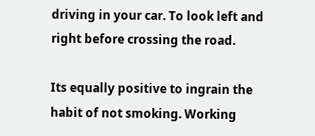driving in your car. To look left and right before crossing the road.

Its equally positive to ingrain the habit of not smoking. Working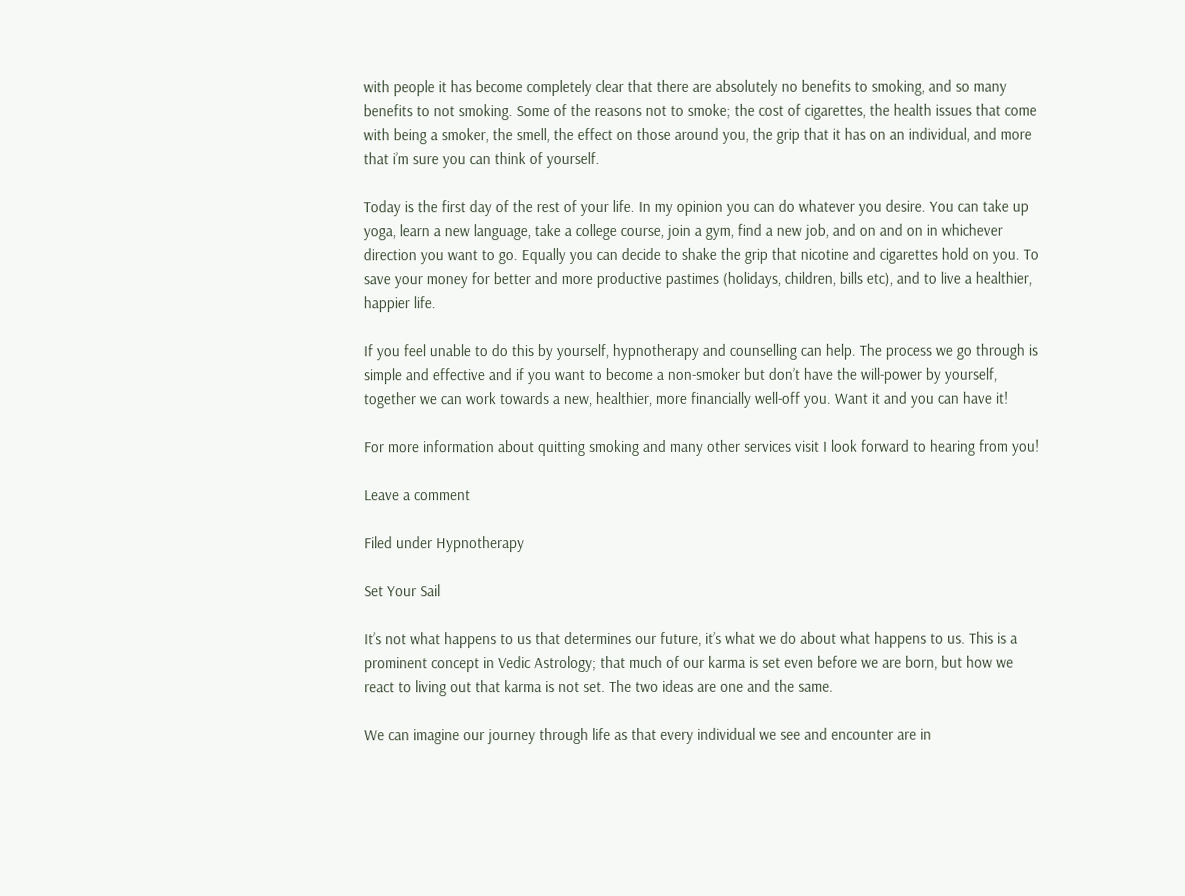with people it has become completely clear that there are absolutely no benefits to smoking, and so many benefits to not smoking. Some of the reasons not to smoke; the cost of cigarettes, the health issues that come with being a smoker, the smell, the effect on those around you, the grip that it has on an individual, and more that i’m sure you can think of yourself.

Today is the first day of the rest of your life. In my opinion you can do whatever you desire. You can take up yoga, learn a new language, take a college course, join a gym, find a new job, and on and on in whichever direction you want to go. Equally you can decide to shake the grip that nicotine and cigarettes hold on you. To save your money for better and more productive pastimes (holidays, children, bills etc), and to live a healthier, happier life.

If you feel unable to do this by yourself, hypnotherapy and counselling can help. The process we go through is simple and effective and if you want to become a non-smoker but don’t have the will-power by yourself, together we can work towards a new, healthier, more financially well-off you. Want it and you can have it!

For more information about quitting smoking and many other services visit I look forward to hearing from you!

Leave a comment

Filed under Hypnotherapy

Set Your Sail

It’s not what happens to us that determines our future, it’s what we do about what happens to us. This is a prominent concept in Vedic Astrology; that much of our karma is set even before we are born, but how we react to living out that karma is not set. The two ideas are one and the same.

We can imagine our journey through life as that every individual we see and encounter are in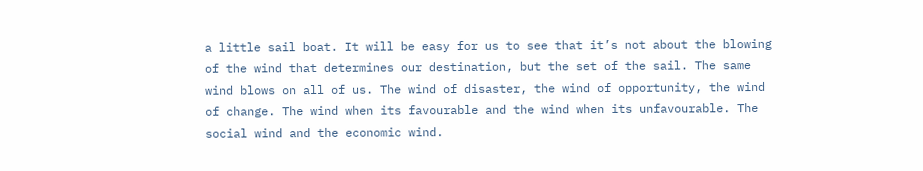a little sail boat. It will be easy for us to see that it’s not about the blowing of the wind that determines our destination, but the set of the sail. The same wind blows on all of us. The wind of disaster, the wind of opportunity, the wind of change. The wind when its favourable and the wind when its unfavourable. The social wind and the economic wind.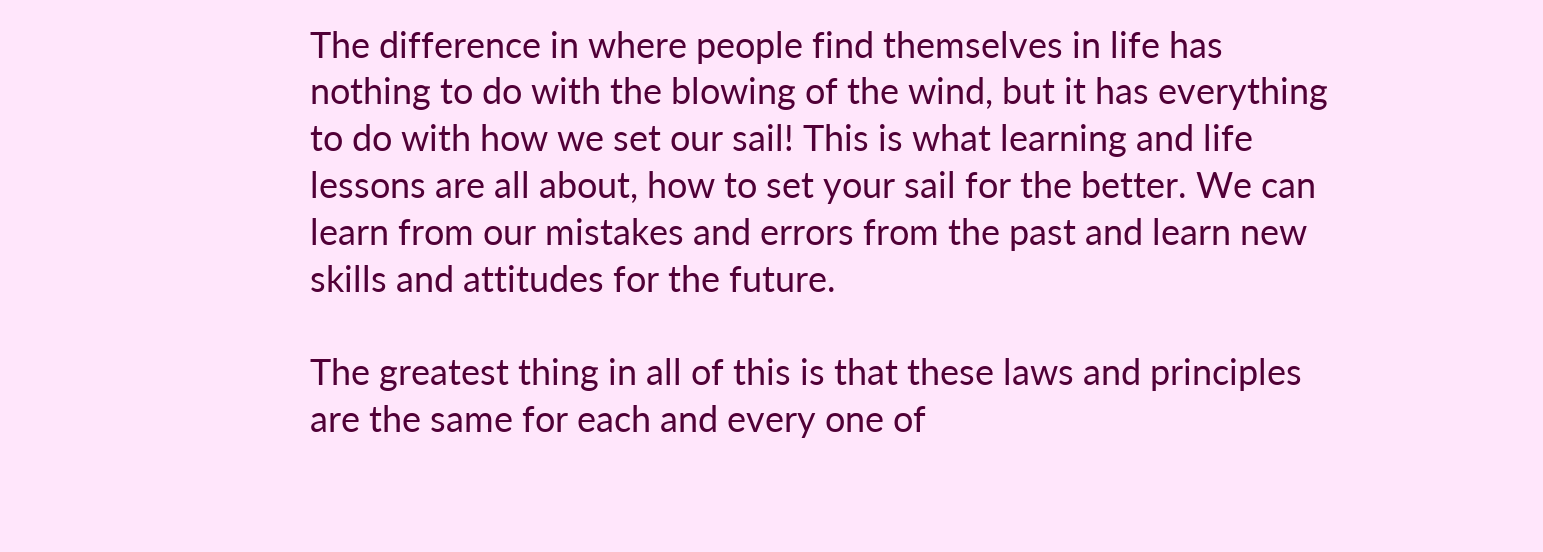The difference in where people find themselves in life has nothing to do with the blowing of the wind, but it has everything to do with how we set our sail! This is what learning and life lessons are all about, how to set your sail for the better. We can learn from our mistakes and errors from the past and learn new skills and attitudes for the future.

The greatest thing in all of this is that these laws and principles are the same for each and every one of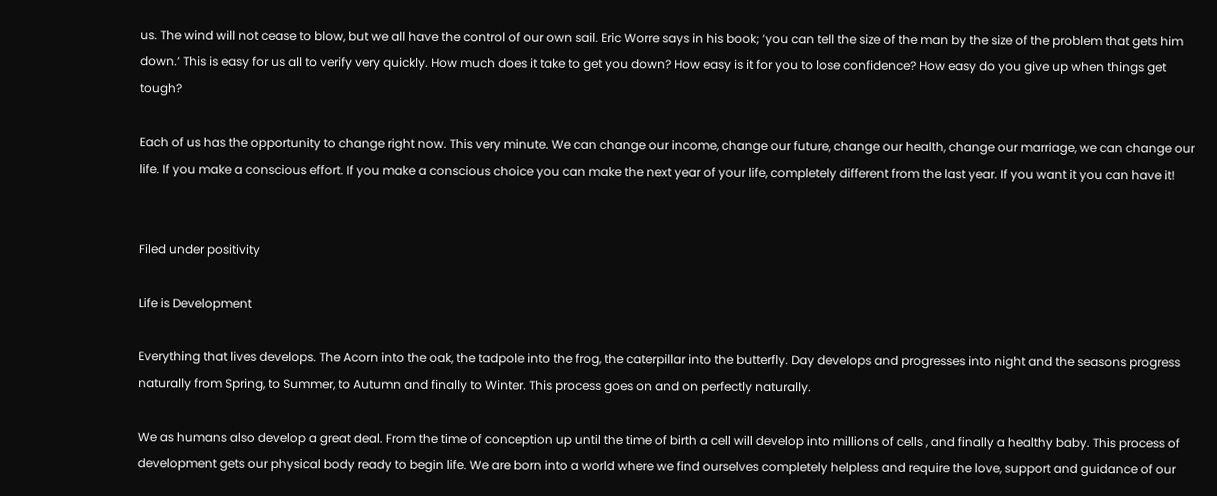us. The wind will not cease to blow, but we all have the control of our own sail. Eric Worre says in his book; ‘you can tell the size of the man by the size of the problem that gets him down.’ This is easy for us all to verify very quickly. How much does it take to get you down? How easy is it for you to lose confidence? How easy do you give up when things get tough?

Each of us has the opportunity to change right now. This very minute. We can change our income, change our future, change our health, change our marriage, we can change our life. If you make a conscious effort. If you make a conscious choice you can make the next year of your life, completely different from the last year. If you want it you can have it!


Filed under positivity

Life is Development

Everything that lives develops. The Acorn into the oak, the tadpole into the frog, the caterpillar into the butterfly. Day develops and progresses into night and the seasons progress naturally from Spring, to Summer, to Autumn and finally to Winter. This process goes on and on perfectly naturally.

We as humans also develop a great deal. From the time of conception up until the time of birth a cell will develop into millions of cells , and finally a healthy baby. This process of development gets our physical body ready to begin life. We are born into a world where we find ourselves completely helpless and require the love, support and guidance of our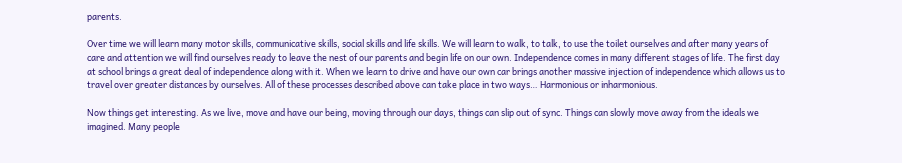parents.

Over time we will learn many motor skills, communicative skills, social skills and life skills. We will learn to walk, to talk, to use the toilet ourselves and after many years of care and attention we will find ourselves ready to leave the nest of our parents and begin life on our own. Independence comes in many different stages of life. The first day at school brings a great deal of independence along with it. When we learn to drive and have our own car brings another massive injection of independence which allows us to travel over greater distances by ourselves. All of these processes described above can take place in two ways… Harmonious or inharmonious.

Now things get interesting. As we live, move and have our being, moving through our days, things can slip out of sync. Things can slowly move away from the ideals we imagined. Many people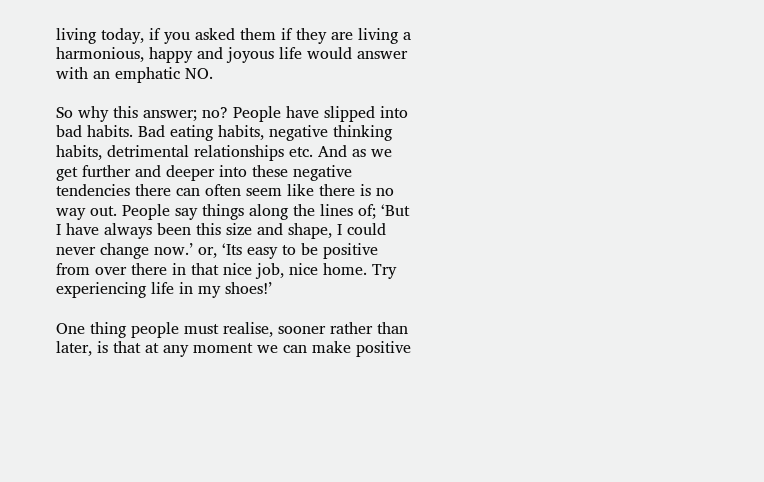living today, if you asked them if they are living a harmonious, happy and joyous life would answer with an emphatic NO.

So why this answer; no? People have slipped into bad habits. Bad eating habits, negative thinking habits, detrimental relationships etc. And as we get further and deeper into these negative tendencies there can often seem like there is no way out. People say things along the lines of; ‘But I have always been this size and shape, I could never change now.’ or, ‘Its easy to be positive from over there in that nice job, nice home. Try experiencing life in my shoes!’

One thing people must realise, sooner rather than later, is that at any moment we can make positive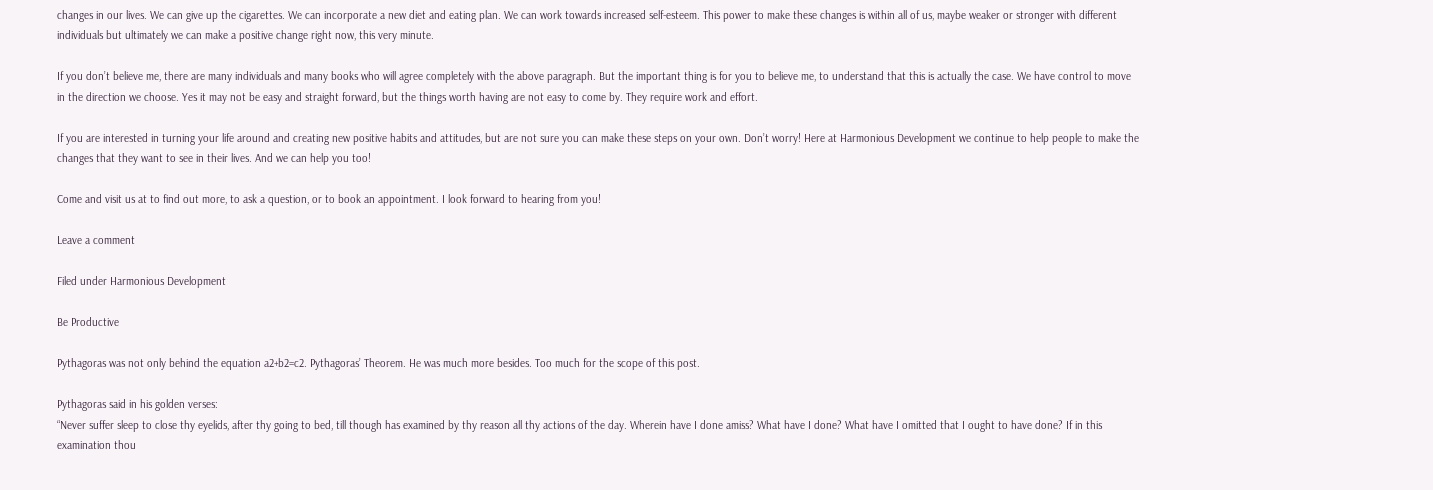changes in our lives. We can give up the cigarettes. We can incorporate a new diet and eating plan. We can work towards increased self-esteem. This power to make these changes is within all of us, maybe weaker or stronger with different individuals but ultimately we can make a positive change right now, this very minute.

If you don’t believe me, there are many individuals and many books who will agree completely with the above paragraph. But the important thing is for you to believe me, to understand that this is actually the case. We have control to move in the direction we choose. Yes it may not be easy and straight forward, but the things worth having are not easy to come by. They require work and effort.

If you are interested in turning your life around and creating new positive habits and attitudes, but are not sure you can make these steps on your own. Don’t worry! Here at Harmonious Development we continue to help people to make the changes that they want to see in their lives. And we can help you too!

Come and visit us at to find out more, to ask a question, or to book an appointment. I look forward to hearing from you!

Leave a comment

Filed under Harmonious Development

Be Productive

Pythagoras was not only behind the equation a2+b2=c2. Pythagoras’ Theorem. He was much more besides. Too much for the scope of this post.

Pythagoras said in his golden verses:
“Never suffer sleep to close thy eyelids, after thy going to bed, till though has examined by thy reason all thy actions of the day. Wherein have I done amiss? What have I done? What have I omitted that I ought to have done? If in this examination thou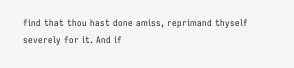find that thou hast done amiss, reprimand thyself severely for it. And if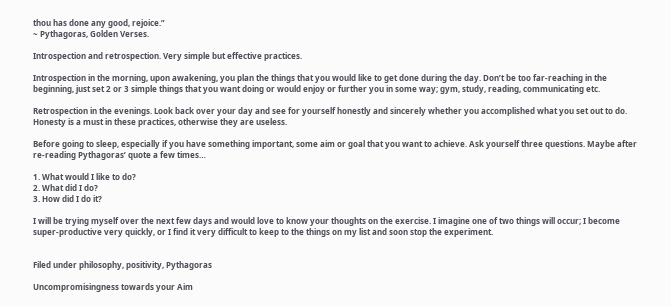thou has done any good, rejoice.”
~ Pythagoras, Golden Verses.

Introspection and retrospection. Very simple but effective practices.

Introspection in the morning, upon awakening, you plan the things that you would like to get done during the day. Don’t be too far-reaching in the beginning, just set 2 or 3 simple things that you want doing or would enjoy or further you in some way; gym, study, reading, communicating etc.

Retrospection in the evenings. Look back over your day and see for yourself honestly and sincerely whether you accomplished what you set out to do. Honesty is a must in these practices, otherwise they are useless.

Before going to sleep, especially if you have something important, some aim or goal that you want to achieve. Ask yourself three questions. Maybe after re-reading Pythagoras’ quote a few times…

1. What would I like to do?
2. What did I do?
3. How did I do it?

I will be trying myself over the next few days and would love to know your thoughts on the exercise. I imagine one of two things will occur; I become super-productive very quickly, or I find it very difficult to keep to the things on my list and soon stop the experiment.


Filed under philosophy, positivity, Pythagoras

Uncompromisingness towards your Aim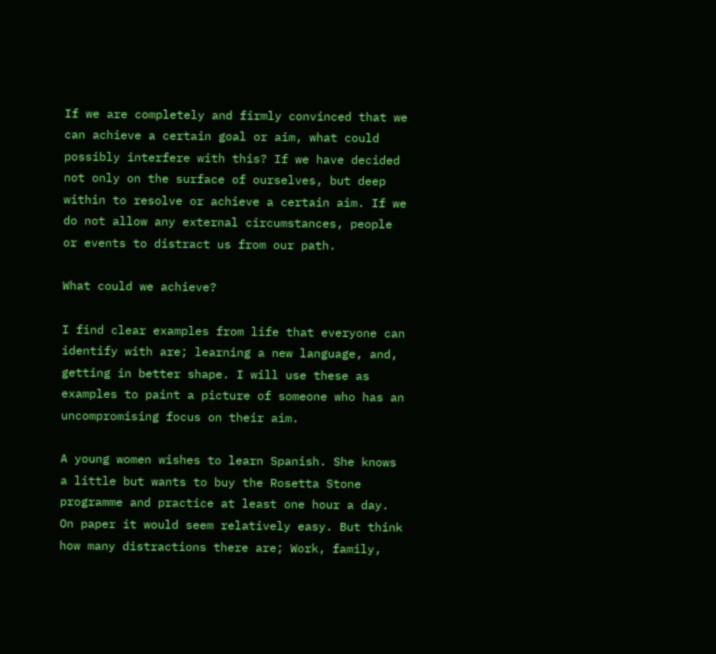If we are completely and firmly convinced that we can achieve a certain goal or aim, what could possibly interfere with this? If we have decided not only on the surface of ourselves, but deep within to resolve or achieve a certain aim. If we do not allow any external circumstances, people or events to distract us from our path.

What could we achieve?

I find clear examples from life that everyone can identify with are; learning a new language, and, getting in better shape. I will use these as examples to paint a picture of someone who has an uncompromising focus on their aim.

A young women wishes to learn Spanish. She knows a little but wants to buy the Rosetta Stone programme and practice at least one hour a day. On paper it would seem relatively easy. But think how many distractions there are; Work, family,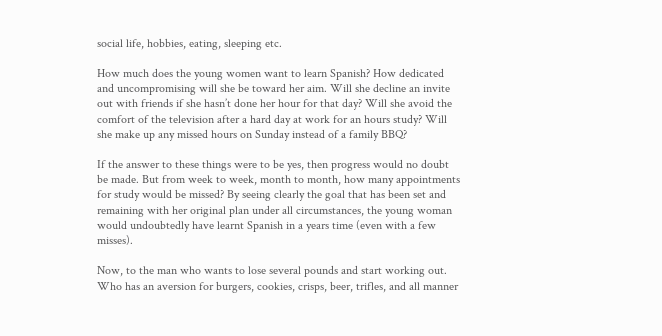social life, hobbies, eating, sleeping etc.

How much does the young women want to learn Spanish? How dedicated and uncompromising will she be toward her aim. Will she decline an invite out with friends if she hasn’t done her hour for that day? Will she avoid the comfort of the television after a hard day at work for an hours study? Will she make up any missed hours on Sunday instead of a family BBQ?

If the answer to these things were to be yes, then progress would no doubt be made. But from week to week, month to month, how many appointments for study would be missed? By seeing clearly the goal that has been set and remaining with her original plan under all circumstances, the young woman would undoubtedly have learnt Spanish in a years time (even with a few misses).

Now, to the man who wants to lose several pounds and start working out. Who has an aversion for burgers, cookies, crisps, beer, trifles, and all manner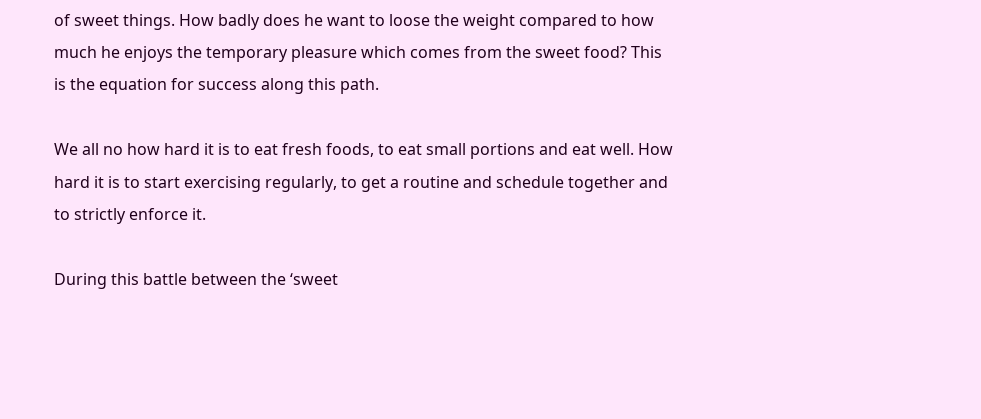of sweet things. How badly does he want to loose the weight compared to how much he enjoys the temporary pleasure which comes from the sweet food? This is the equation for success along this path.

We all no how hard it is to eat fresh foods, to eat small portions and eat well. How hard it is to start exercising regularly, to get a routine and schedule together and to strictly enforce it.

During this battle between the ‘sweet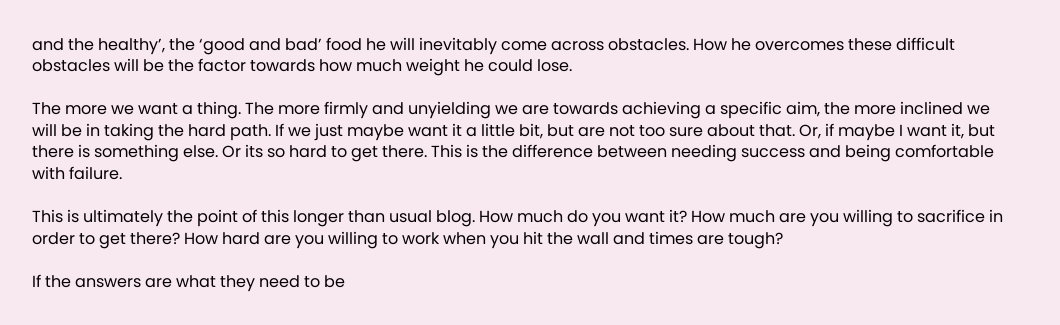and the healthy’, the ‘good and bad’ food he will inevitably come across obstacles. How he overcomes these difficult obstacles will be the factor towards how much weight he could lose.

The more we want a thing. The more firmly and unyielding we are towards achieving a specific aim, the more inclined we will be in taking the hard path. If we just maybe want it a little bit, but are not too sure about that. Or, if maybe I want it, but there is something else. Or its so hard to get there. This is the difference between needing success and being comfortable with failure.

This is ultimately the point of this longer than usual blog. How much do you want it? How much are you willing to sacrifice in order to get there? How hard are you willing to work when you hit the wall and times are tough?

If the answers are what they need to be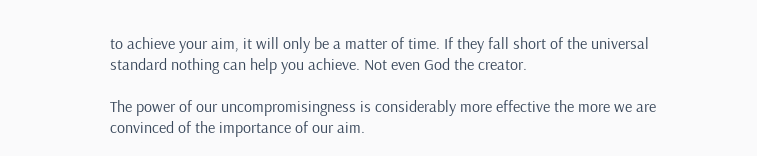to achieve your aim, it will only be a matter of time. If they fall short of the universal standard nothing can help you achieve. Not even God the creator.

The power of our uncompromisingness is considerably more effective the more we are convinced of the importance of our aim.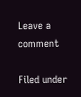Leave a comment

Filed under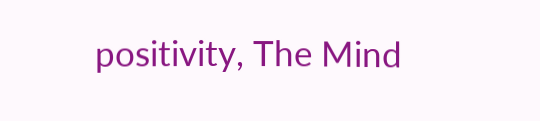positivity, The Mind